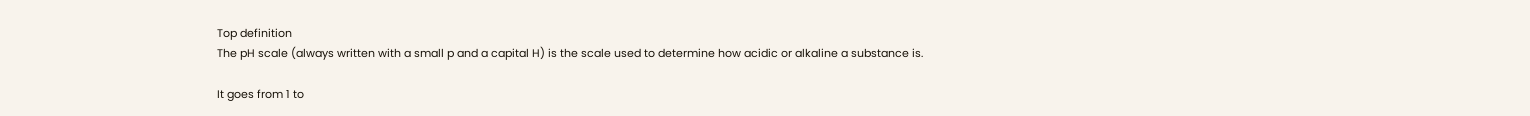Top definition
The pH scale (always written with a small p and a capital H) is the scale used to determine how acidic or alkaline a substance is.

It goes from 1 to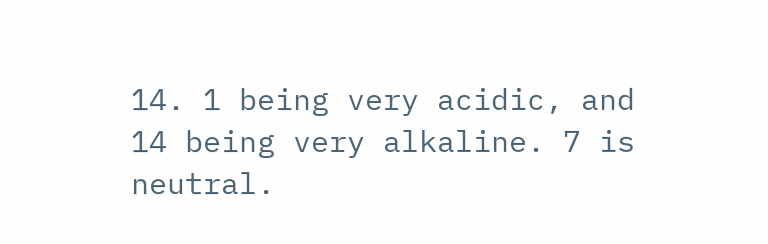14. 1 being very acidic, and 14 being very alkaline. 7 is neutral.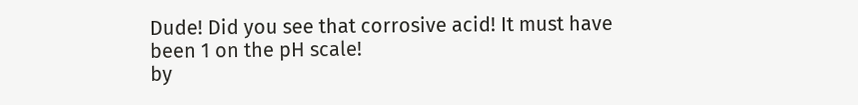Dude! Did you see that corrosive acid! It must have been 1 on the pH scale!
by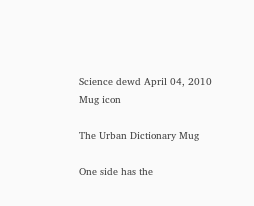Science dewd April 04, 2010
Mug icon

The Urban Dictionary Mug

One side has the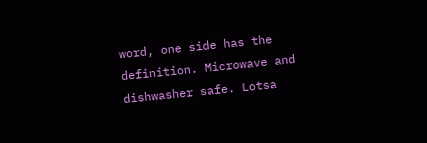word, one side has the definition. Microwave and dishwasher safe. Lotsa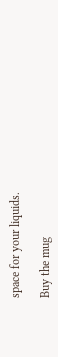space for your liquids.

Buy the mug